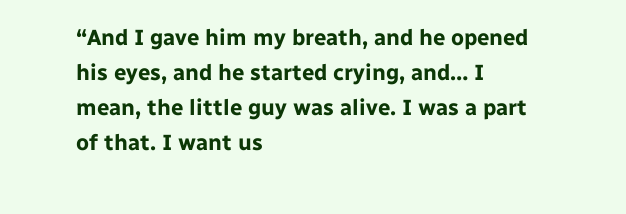“And I gave him my breath, and he opened his eyes, and he started crying, and… I mean, the little guy was alive. I was a part of that. I want us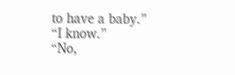to have a baby.”
“I know.”
“No,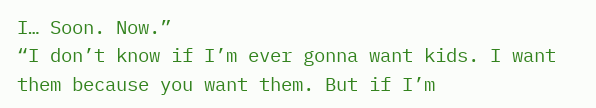I… Soon. Now.”
“I don’t know if I’m ever gonna want kids. I want them because you want them. But if I’m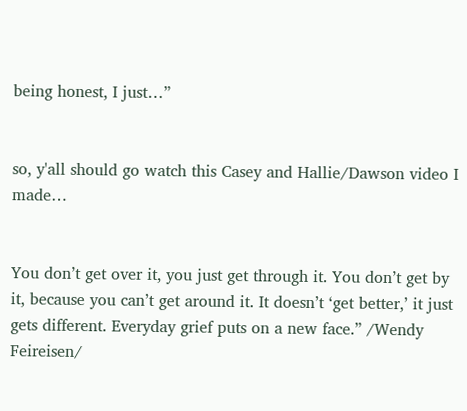being honest, I just…”


so, y'all should go watch this Casey and Hallie/Dawson video I made…


You don’t get over it, you just get through it. You don’t get by it, because you can’t get around it. It doesn’t ‘get better,’ it just gets different. Everyday grief puts on a new face.” /Wendy Feireisen/